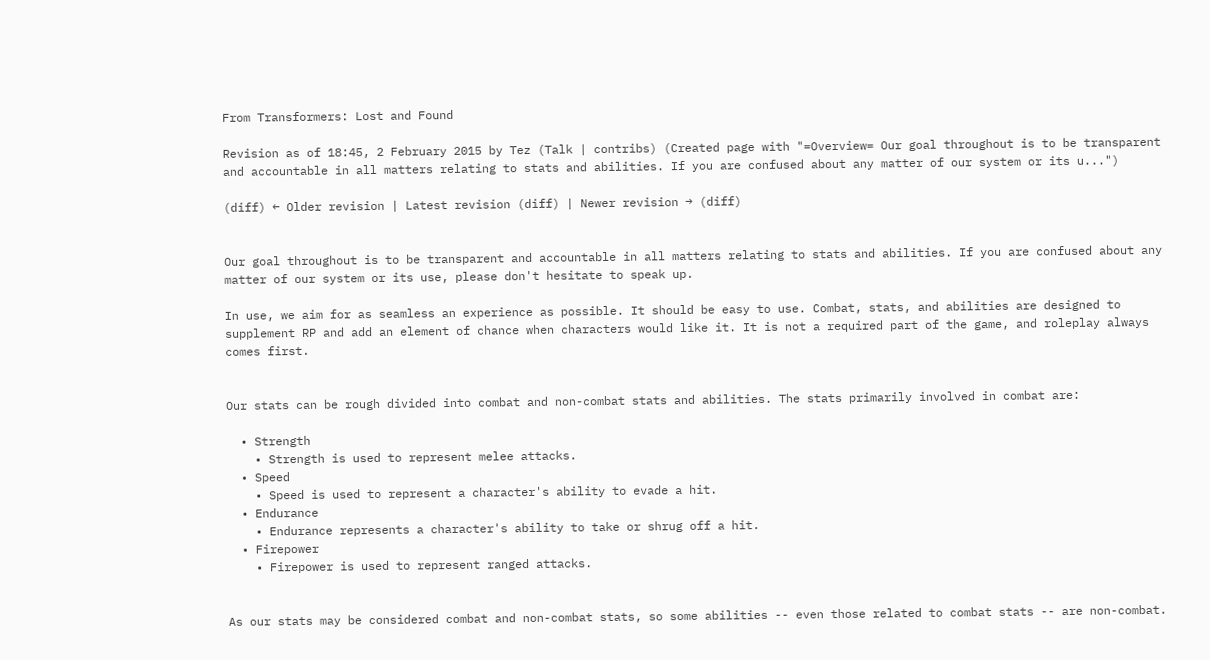From Transformers: Lost and Found

Revision as of 18:45, 2 February 2015 by Tez (Talk | contribs) (Created page with "=Overview= Our goal throughout is to be transparent and accountable in all matters relating to stats and abilities. If you are confused about any matter of our system or its u...")

(diff) ← Older revision | Latest revision (diff) | Newer revision → (diff)


Our goal throughout is to be transparent and accountable in all matters relating to stats and abilities. If you are confused about any matter of our system or its use, please don't hesitate to speak up.

In use, we aim for as seamless an experience as possible. It should be easy to use. Combat, stats, and abilities are designed to supplement RP and add an element of chance when characters would like it. It is not a required part of the game, and roleplay always comes first.


Our stats can be rough divided into combat and non-combat stats and abilities. The stats primarily involved in combat are:

  • Strength
    • Strength is used to represent melee attacks.
  • Speed
    • Speed is used to represent a character's ability to evade a hit.
  • Endurance
    • Endurance represents a character's ability to take or shrug off a hit.
  • Firepower
    • Firepower is used to represent ranged attacks.


As our stats may be considered combat and non-combat stats, so some abilities -- even those related to combat stats -- are non-combat.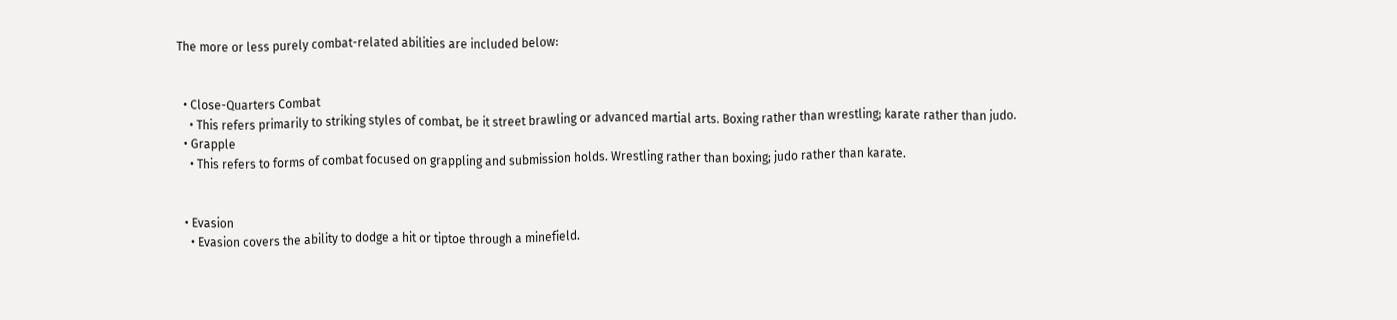The more or less purely combat-related abilities are included below:


  • Close-Quarters Combat
    • This refers primarily to striking styles of combat, be it street brawling or advanced martial arts. Boxing rather than wrestling; karate rather than judo.
  • Grapple
    • This refers to forms of combat focused on grappling and submission holds. Wrestling rather than boxing; judo rather than karate.


  • Evasion
    • Evasion covers the ability to dodge a hit or tiptoe through a minefield.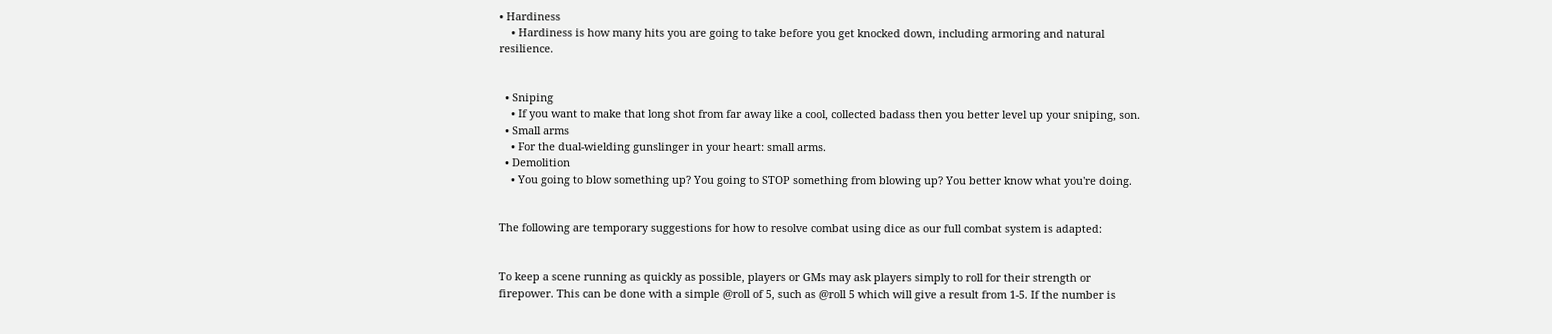• Hardiness
    • Hardiness is how many hits you are going to take before you get knocked down, including armoring and natural resilience.


  • Sniping
    • If you want to make that long shot from far away like a cool, collected badass then you better level up your sniping, son.
  • Small arms
    • For the dual-wielding gunslinger in your heart: small arms.
  • Demolition
    • You going to blow something up? You going to STOP something from blowing up? You better know what you're doing.


The following are temporary suggestions for how to resolve combat using dice as our full combat system is adapted:


To keep a scene running as quickly as possible, players or GMs may ask players simply to roll for their strength or firepower. This can be done with a simple @roll of 5, such as @roll 5 which will give a result from 1-5. If the number is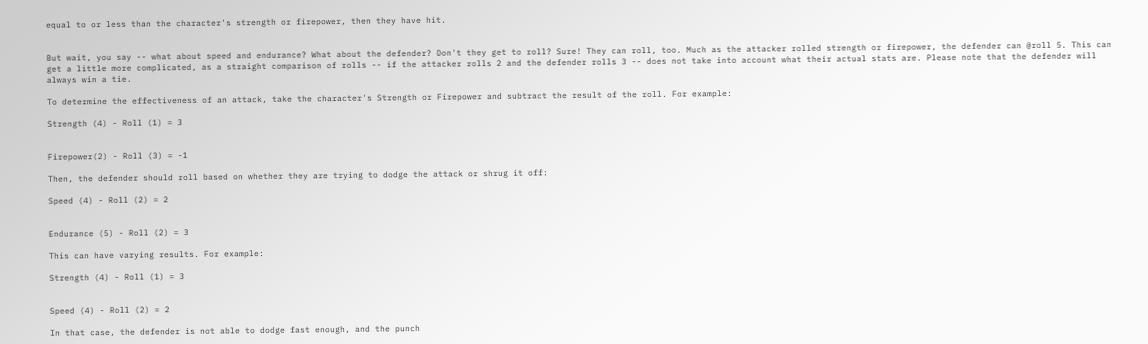equal to or less than the character's strength or firepower, then they have hit.


But wait, you say -- what about speed and endurance? What about the defender? Don't they get to roll? Sure! They can roll, too. Much as the attacker rolled strength or firepower, the defender can @roll 5. This can get a little more complicated, as a straight comparison of rolls -- if the attacker rolls 2 and the defender rolls 3 -- does not take into account what their actual stats are. Please note that the defender will always win a tie.

To determine the effectiveness of an attack, take the character's Strength or Firepower and subtract the result of the roll. For example:

Strength (4) - Roll (1) = 3


Firepower(2) - Roll (3) = -1

Then, the defender should roll based on whether they are trying to dodge the attack or shrug it off:

Speed (4) - Roll (2) = 2


Endurance (5) - Roll (2) = 3

This can have varying results. For example:

Strength (4) - Roll (1) = 3


Speed (4) - Roll (2) = 2

In that case, the defender is not able to dodge fast enough, and the punch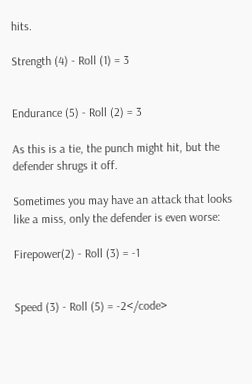hits.

Strength (4) - Roll (1) = 3


Endurance (5) - Roll (2) = 3

As this is a tie, the punch might hit, but the defender shrugs it off.

Sometimes you may have an attack that looks like a miss, only the defender is even worse:

Firepower(2) - Roll (3) = -1


Speed (3) - Roll (5) = -2</code>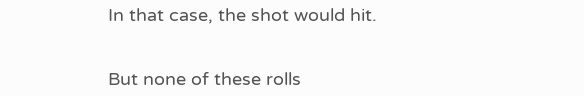In that case, the shot would hit.


But none of these rolls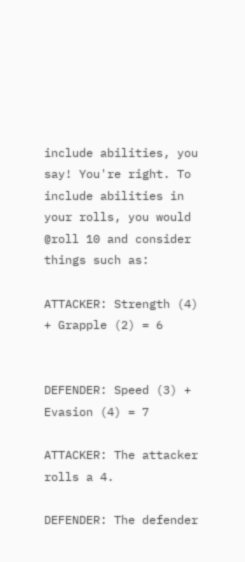include abilities, you say! You're right. To include abilities in your rolls, you would @roll 10 and consider things such as:

ATTACKER: Strength (4) + Grapple (2) = 6


DEFENDER: Speed (3) + Evasion (4) = 7

ATTACKER: The attacker rolls a 4.

DEFENDER: The defender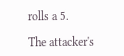rolls a 5.

The attacker's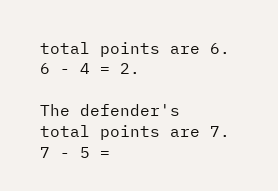total points are 6. 6 - 4 = 2.

The defender's total points are 7. 7 - 5 =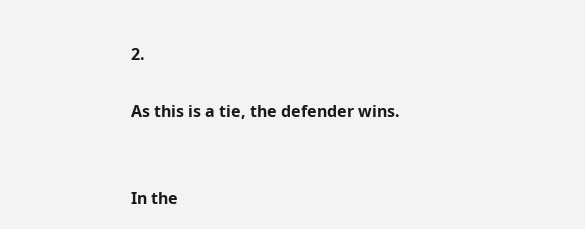2.

As this is a tie, the defender wins.


In the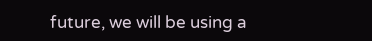future, we will be using a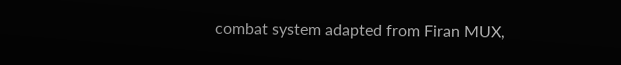combat system adapted from Firan MUX,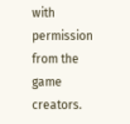with permission from the game creators.